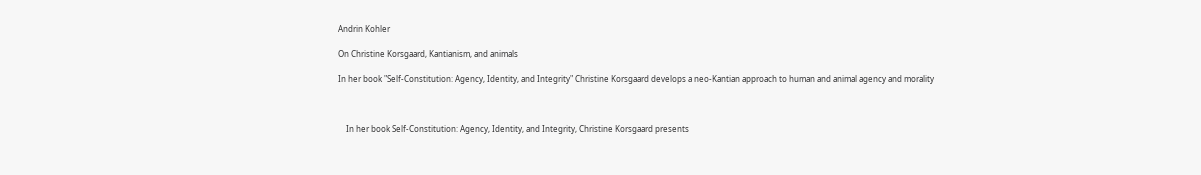Andrin Kohler

On Christine Korsgaard, Kantianism, and animals

In her book "Self-Constitution: Agency, Identity, and Integrity" Christine Korsgaard develops a neo-Kantian approach to human and animal agency and morality



    In her book Self-Constitution: Agency, Identity, and Integrity, Christine Korsgaard presents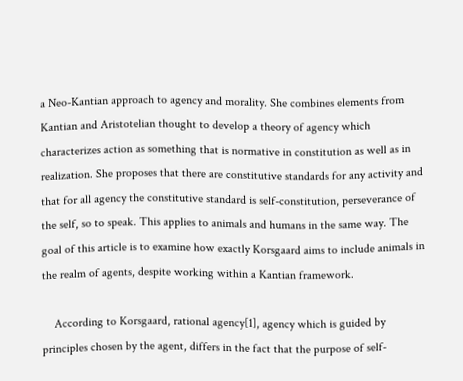a Neo-Kantian approach to agency and morality. She combines elements from Kantian and Aristotelian thought to develop a theory of agency which characterizes action as something that is normative in constitution as well as in realization. She proposes that there are constitutive standards for any activity and that for all agency the constitutive standard is self-constitution, perseverance of the self, so to speak. This applies to animals and humans in the same way. The goal of this article is to examine how exactly Korsgaard aims to include animals in the realm of agents, despite working within a Kantian framework.

    According to Korsgaard, rational agency[1], agency which is guided by principles chosen by the agent, differs in the fact that the purpose of self-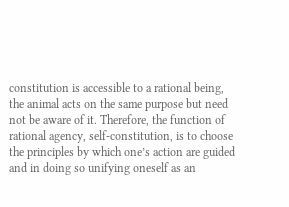constitution is accessible to a rational being, the animal acts on the same purpose but need not be aware of it. Therefore, the function of rational agency, self-constitution, is to choose the principles by which one’s action are guided and in doing so unifying oneself as an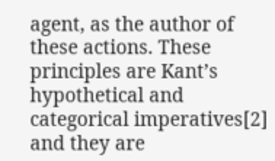agent, as the author of these actions. These principles are Kant’s hypothetical and categorical imperatives[2] and they are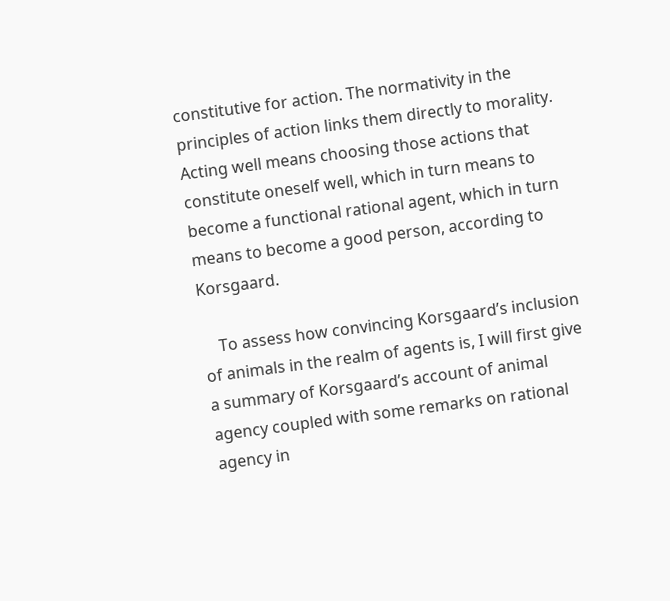constitutive for action. The normativity in the principles of action links them directly to morality. Acting well means choosing those actions that constitute oneself well, which in turn means to become a functional rational agent, which in turn means to become a good person, according to Korsgaard.

    To assess how convincing Korsgaard’s inclusion of animals in the realm of agents is, I will first give a summary of Korsgaard’s account of animal agency coupled with some remarks on rational agency in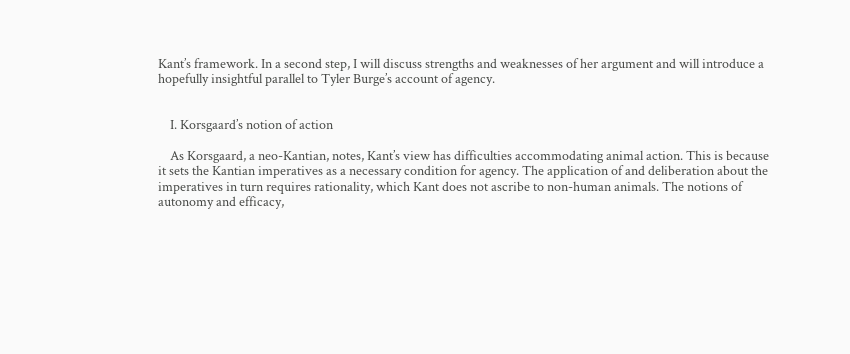Kant’s framework. In a second step, I will discuss strengths and weaknesses of her argument and will introduce a hopefully insightful parallel to Tyler Burge’s account of agency.


    I. Korsgaard’s notion of action

    As Korsgaard, a neo-Kantian, notes, Kant’s view has difficulties accommodating animal action. This is because it sets the Kantian imperatives as a necessary condition for agency. The application of and deliberation about the imperatives in turn requires rationality, which Kant does not ascribe to non-human animals. The notions of autonomy and efficacy,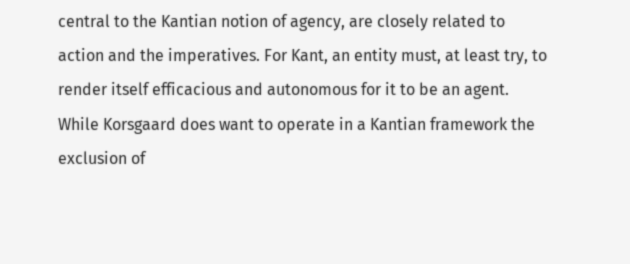central to the Kantian notion of agency, are closely related to action and the imperatives. For Kant, an entity must, at least try, to render itself efficacious and autonomous for it to be an agent. While Korsgaard does want to operate in a Kantian framework the exclusion of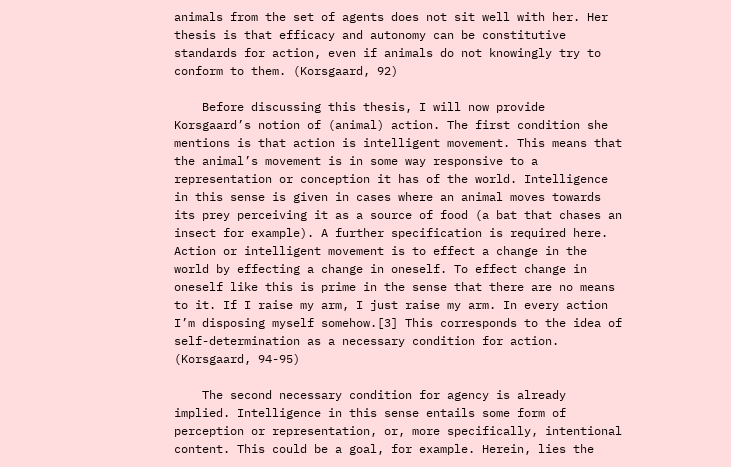animals from the set of agents does not sit well with her. Her thesis is that efficacy and autonomy can be constitutive standards for action, even if animals do not knowingly try to conform to them. (Korsgaard, 92)

    Before discussing this thesis, I will now provide Korsgaard’s notion of (animal) action. The first condition she mentions is that action is intelligent movement. This means that the animal’s movement is in some way responsive to a representation or conception it has of the world. Intelligence in this sense is given in cases where an animal moves towards its prey perceiving it as a source of food (a bat that chases an insect for example). A further specification is required here. Action or intelligent movement is to effect a change in the world by effecting a change in oneself. To effect change in oneself like this is prime in the sense that there are no means to it. If I raise my arm, I just raise my arm. In every action I’m disposing myself somehow.[3] This corresponds to the idea of self-determination as a necessary condition for action. (Korsgaard, 94-95)

    The second necessary condition for agency is already implied. Intelligence in this sense entails some form of perception or representation, or, more specifically, intentional content. This could be a goal, for example. Herein, lies the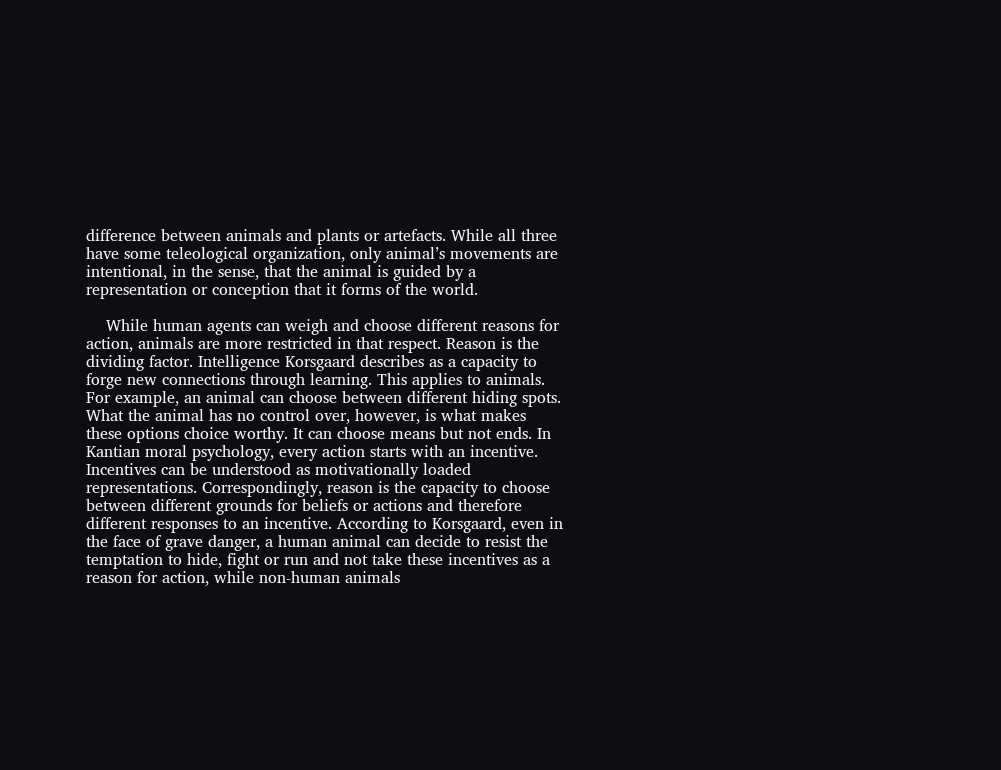difference between animals and plants or artefacts. While all three have some teleological organization, only animal’s movements are intentional, in the sense, that the animal is guided by a representation or conception that it forms of the world.

    While human agents can weigh and choose different reasons for action, animals are more restricted in that respect. Reason is the dividing factor. Intelligence Korsgaard describes as a capacity to forge new connections through learning. This applies to animals. For example, an animal can choose between different hiding spots. What the animal has no control over, however, is what makes these options choice worthy. It can choose means but not ends. In Kantian moral psychology, every action starts with an incentive. Incentives can be understood as motivationally loaded representations. Correspondingly, reason is the capacity to choose between different grounds for beliefs or actions and therefore different responses to an incentive. According to Korsgaard, even in the face of grave danger, a human animal can decide to resist the temptation to hide, fight or run and not take these incentives as a reason for action, while non-human animals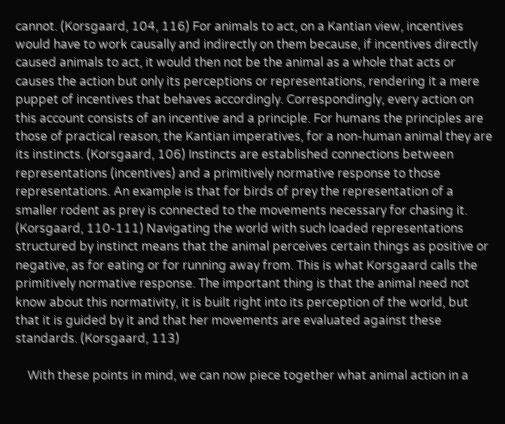cannot. (Korsgaard, 104, 116) For animals to act, on a Kantian view, incentives would have to work causally and indirectly on them because, if incentives directly caused animals to act, it would then not be the animal as a whole that acts or causes the action but only its perceptions or representations, rendering it a mere puppet of incentives that behaves accordingly. Correspondingly, every action on this account consists of an incentive and a principle. For humans the principles are those of practical reason, the Kantian imperatives, for a non-human animal they are its instincts. (Korsgaard, 106) Instincts are established connections between representations (incentives) and a primitively normative response to those representations. An example is that for birds of prey the representation of a smaller rodent as prey is connected to the movements necessary for chasing it. (Korsgaard, 110-111) Navigating the world with such loaded representations structured by instinct means that the animal perceives certain things as positive or negative, as for eating or for running away from. This is what Korsgaard calls the primitively normative response. The important thing is that the animal need not know about this normativity, it is built right into its perception of the world, but that it is guided by it and that her movements are evaluated against these standards. (Korsgaard, 113)

    With these points in mind, we can now piece together what animal action in a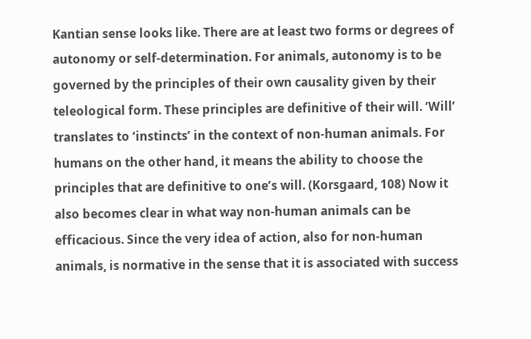Kantian sense looks like. There are at least two forms or degrees of autonomy or self-determination. For animals, autonomy is to be governed by the principles of their own causality given by their teleological form. These principles are definitive of their will. ‘Will’ translates to ‘instincts’ in the context of non-human animals. For humans on the other hand, it means the ability to choose the principles that are definitive to one’s will. (Korsgaard, 108) Now it also becomes clear in what way non-human animals can be efficacious. Since the very idea of action, also for non-human animals, is normative in the sense that it is associated with success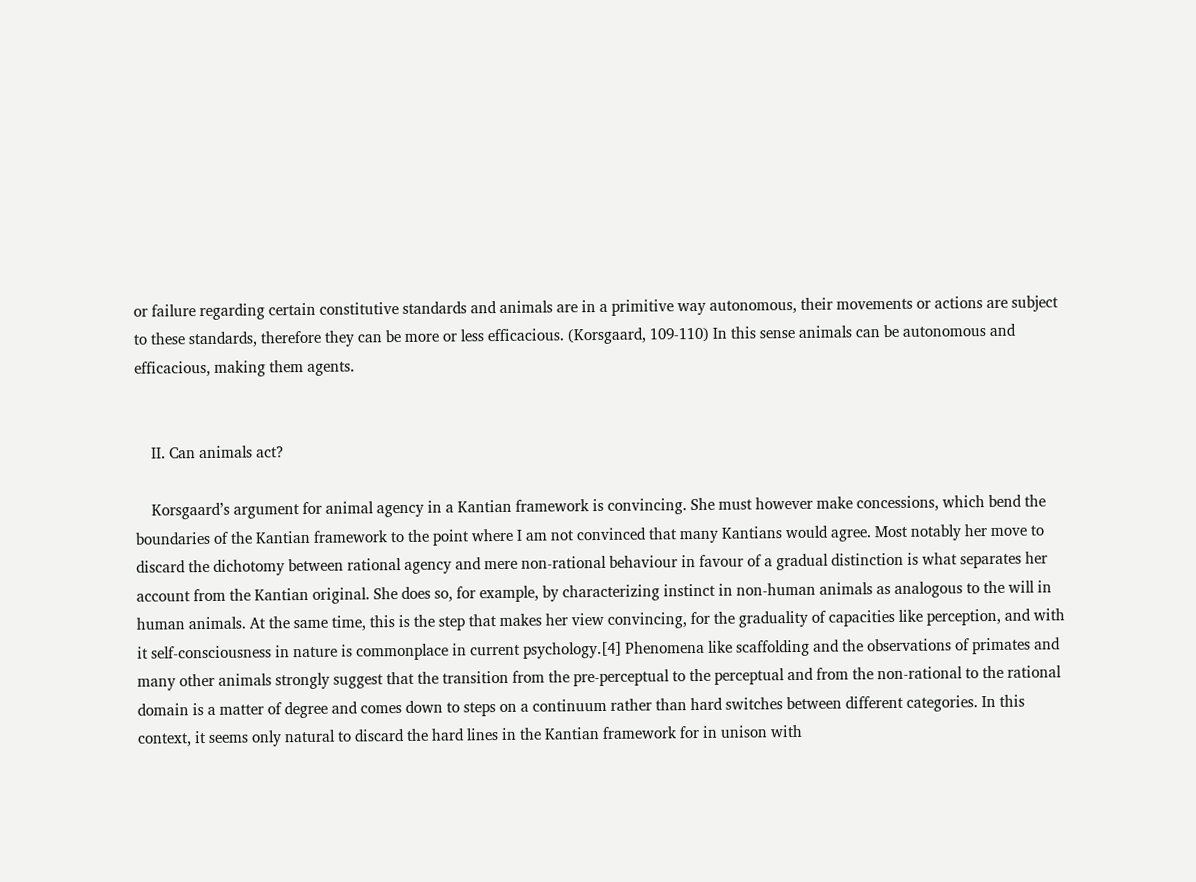or failure regarding certain constitutive standards and animals are in a primitive way autonomous, their movements or actions are subject to these standards, therefore they can be more or less efficacious. (Korsgaard, 109-110) In this sense animals can be autonomous and efficacious, making them agents.


    II. Can animals act?

    Korsgaard’s argument for animal agency in a Kantian framework is convincing. She must however make concessions, which bend the boundaries of the Kantian framework to the point where I am not convinced that many Kantians would agree. Most notably her move to discard the dichotomy between rational agency and mere non-rational behaviour in favour of a gradual distinction is what separates her account from the Kantian original. She does so, for example, by characterizing instinct in non-human animals as analogous to the will in human animals. At the same time, this is the step that makes her view convincing, for the graduality of capacities like perception, and with it self-consciousness in nature is commonplace in current psychology.[4] Phenomena like scaffolding and the observations of primates and many other animals strongly suggest that the transition from the pre-perceptual to the perceptual and from the non-rational to the rational domain is a matter of degree and comes down to steps on a continuum rather than hard switches between different categories. In this context, it seems only natural to discard the hard lines in the Kantian framework for in unison with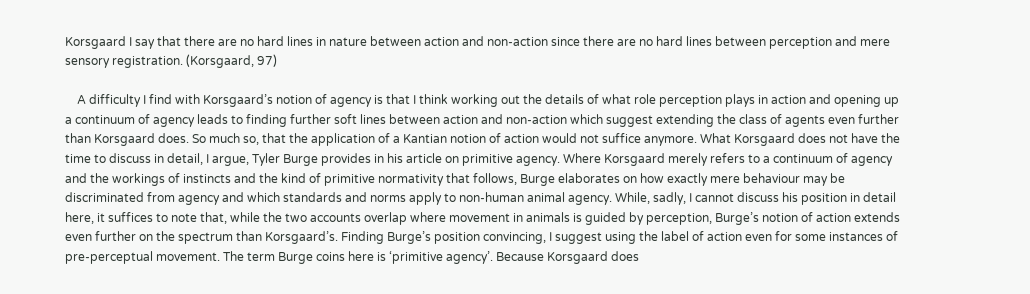Korsgaard I say that there are no hard lines in nature between action and non-action since there are no hard lines between perception and mere sensory registration. (Korsgaard, 97)

    A difficulty I find with Korsgaard’s notion of agency is that I think working out the details of what role perception plays in action and opening up a continuum of agency leads to finding further soft lines between action and non-action which suggest extending the class of agents even further than Korsgaard does. So much so, that the application of a Kantian notion of action would not suffice anymore. What Korsgaard does not have the time to discuss in detail, I argue, Tyler Burge provides in his article on primitive agency. Where Korsgaard merely refers to a continuum of agency and the workings of instincts and the kind of primitive normativity that follows, Burge elaborates on how exactly mere behaviour may be discriminated from agency and which standards and norms apply to non-human animal agency. While, sadly, I cannot discuss his position in detail here, it suffices to note that, while the two accounts overlap where movement in animals is guided by perception, Burge’s notion of action extends even further on the spectrum than Korsgaard’s. Finding Burge’s position convincing, I suggest using the label of action even for some instances of pre-perceptual movement. The term Burge coins here is ‘primitive agency’. Because Korsgaard does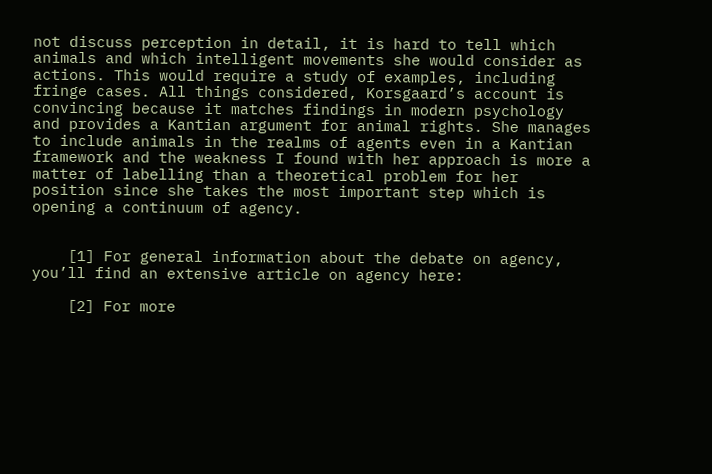not discuss perception in detail, it is hard to tell which animals and which intelligent movements she would consider as actions. This would require a study of examples, including fringe cases. All things considered, Korsgaard’s account is convincing because it matches findings in modern psychology and provides a Kantian argument for animal rights. She manages to include animals in the realms of agents even in a Kantian framework and the weakness I found with her approach is more a matter of labelling than a theoretical problem for her position since she takes the most important step which is opening a continuum of agency.


    [1] For general information about the debate on agency, you’ll find an extensive article on agency here:

    [2] For more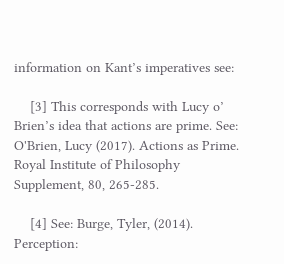information on Kant’s imperatives see:

    [3] This corresponds with Lucy o’ Brien’s idea that actions are prime. See: O'Brien, Lucy (2017). Actions as Prime. Royal Institute of Philosophy Supplement, 80, 265-285.

    [4] See: Burge, Tyler, (2014). Perception: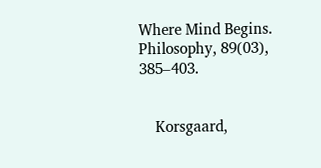Where Mind Begins. Philosophy, 89(03), 385–403.


    Korsgaard,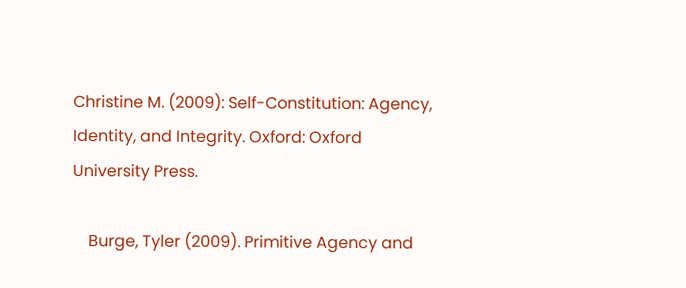Christine M. (2009): Self-Constitution: Agency, Identity, and Integrity. Oxford: Oxford University Press.

    Burge, Tyler (2009). Primitive Agency and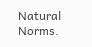Natural Norms.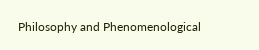Philosophy and Phenomenological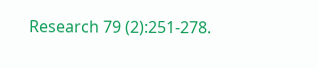Research 79 (2):251-278.